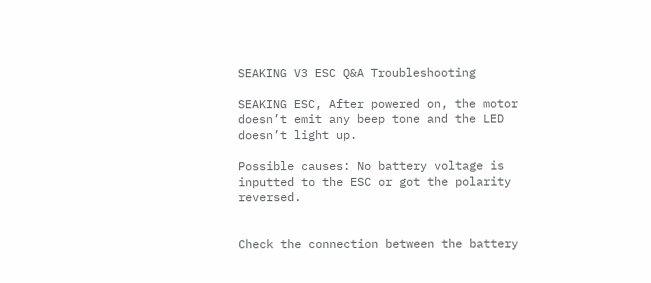SEAKING V3 ESC Q&A Troubleshooting

SEAKING ESC, After powered on, the motor doesn’t emit any beep tone and the LED doesn’t light up.

Possible causes: No battery voltage is inputted to the ESC or got the polarity reversed.


Check the connection between the battery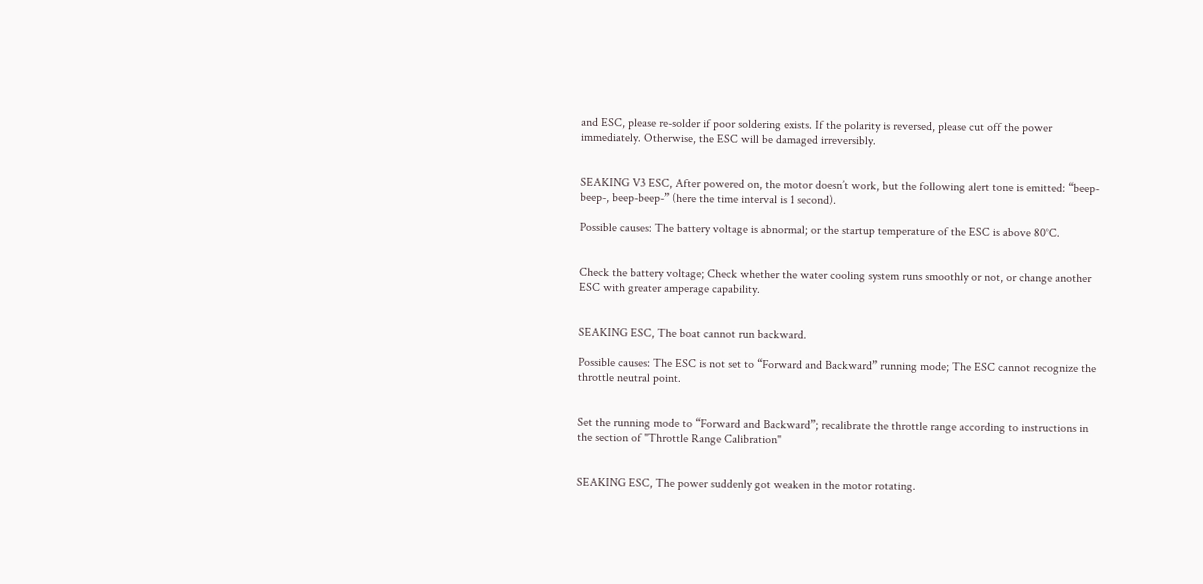and ESC, please re-solder if poor soldering exists. If the polarity is reversed, please cut off the power immediately. Otherwise, the ESC will be damaged irreversibly.


SEAKING V3 ESC, After powered on, the motor doesn’t work, but the following alert tone is emitted: “beep-beep-, beep-beep-” (here the time interval is 1 second).

Possible causes: The battery voltage is abnormal; or the startup temperature of the ESC is above 80°C.


Check the battery voltage; Check whether the water cooling system runs smoothly or not, or change another ESC with greater amperage capability.


SEAKING ESC, The boat cannot run backward.

Possible causes: The ESC is not set to “Forward and Backward” running mode; The ESC cannot recognize the throttle neutral point.


Set the running mode to “Forward and Backward”; recalibrate the throttle range according to instructions in the section of "Throttle Range Calibration"


SEAKING ESC, The power suddenly got weaken in the motor rotating.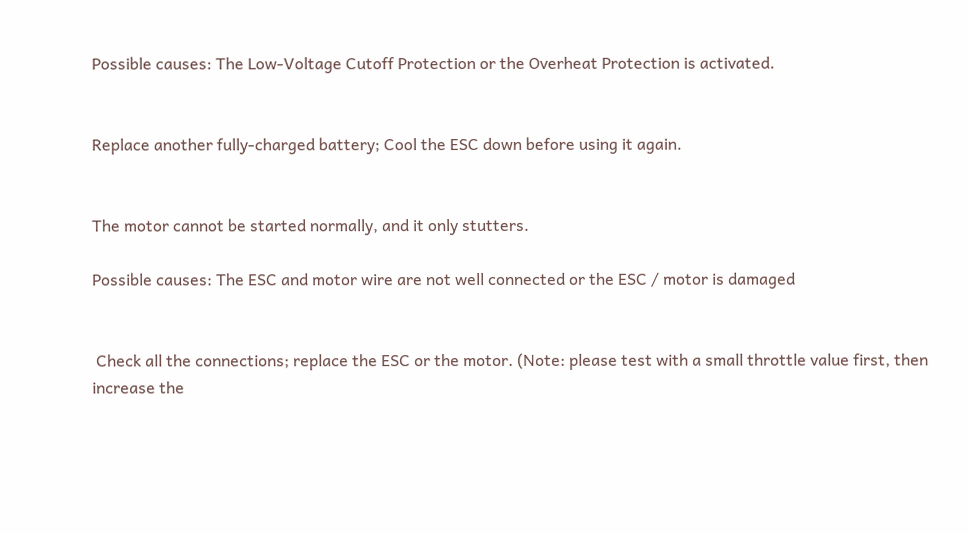Possible causes: The Low-Voltage Cutoff Protection or the Overheat Protection is activated.


Replace another fully-charged battery; Cool the ESC down before using it again.


The motor cannot be started normally, and it only stutters.

Possible causes: The ESC and motor wire are not well connected or the ESC / motor is damaged


 Check all the connections; replace the ESC or the motor. (Note: please test with a small throttle value first, then increase the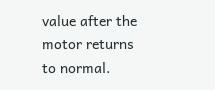value after the motor returns to normal.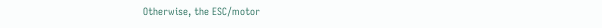Otherwise, the ESC/motor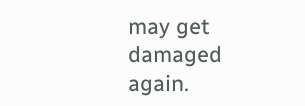may get damaged again.